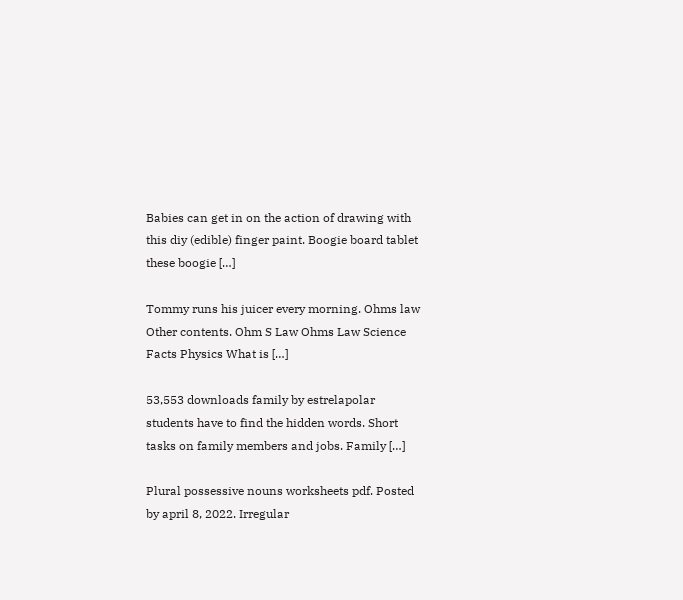Babies can get in on the action of drawing with this diy (edible) finger paint. Boogie board tablet these boogie […]

Tommy runs his juicer every morning. Ohms law Other contents. Ohm S Law Ohms Law Science Facts Physics What is […]

53,553 downloads family by estrelapolar students have to find the hidden words. Short tasks on family members and jobs. Family […]

Plural possessive nouns worksheets pdf. Posted by april 8, 2022. Irregular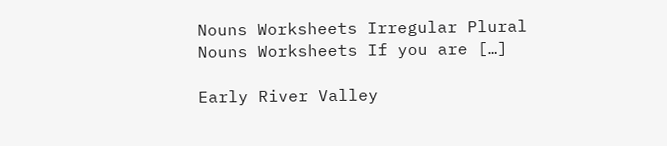Nouns Worksheets Irregular Plural Nouns Worksheets If you are […]

Early River Valley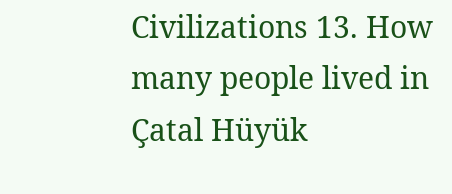Civilizations 13. How many people lived in Çatal Hüyük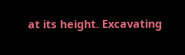at its height. Excavating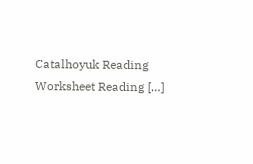Catalhoyuk Reading Worksheet Reading […]